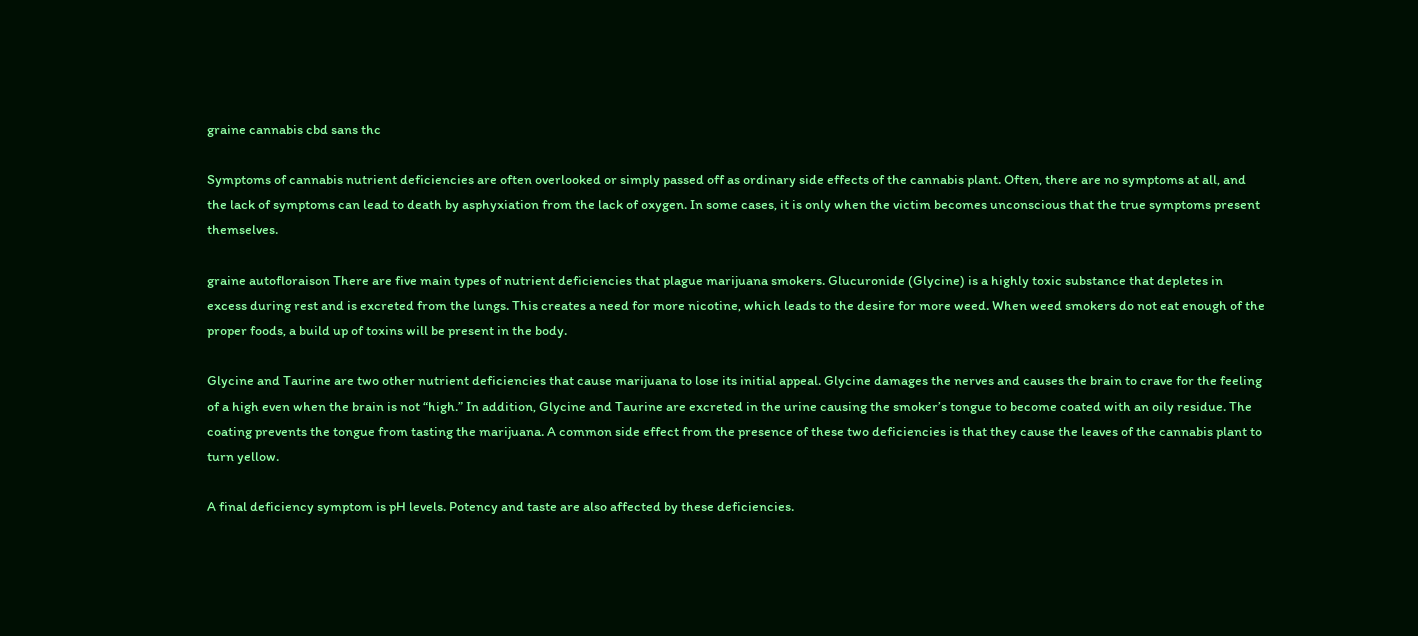graine cannabis cbd sans thc

Symptoms of cannabis nutrient deficiencies are often overlooked or simply passed off as ordinary side effects of the cannabis plant. Often, there are no symptoms at all, and the lack of symptoms can lead to death by asphyxiation from the lack of oxygen. In some cases, it is only when the victim becomes unconscious that the true symptoms present themselves.

graine autofloraison There are five main types of nutrient deficiencies that plague marijuana smokers. Glucuronide (Glycine) is a highly toxic substance that depletes in excess during rest and is excreted from the lungs. This creates a need for more nicotine, which leads to the desire for more weed. When weed smokers do not eat enough of the proper foods, a build up of toxins will be present in the body.

Glycine and Taurine are two other nutrient deficiencies that cause marijuana to lose its initial appeal. Glycine damages the nerves and causes the brain to crave for the feeling of a high even when the brain is not “high.” In addition, Glycine and Taurine are excreted in the urine causing the smoker’s tongue to become coated with an oily residue. The coating prevents the tongue from tasting the marijuana. A common side effect from the presence of these two deficiencies is that they cause the leaves of the cannabis plant to turn yellow.

A final deficiency symptom is pH levels. Potency and taste are also affected by these deficiencies.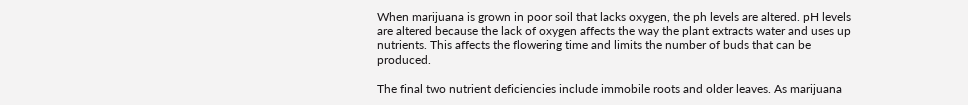When marijuana is grown in poor soil that lacks oxygen, the ph levels are altered. pH levels are altered because the lack of oxygen affects the way the plant extracts water and uses up nutrients. This affects the flowering time and limits the number of buds that can be produced.

The final two nutrient deficiencies include immobile roots and older leaves. As marijuana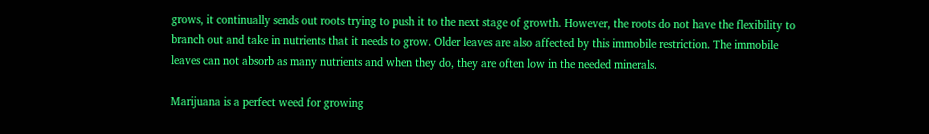grows, it continually sends out roots trying to push it to the next stage of growth. However, the roots do not have the flexibility to branch out and take in nutrients that it needs to grow. Older leaves are also affected by this immobile restriction. The immobile leaves can not absorb as many nutrients and when they do, they are often low in the needed minerals.

Marijuana is a perfect weed for growing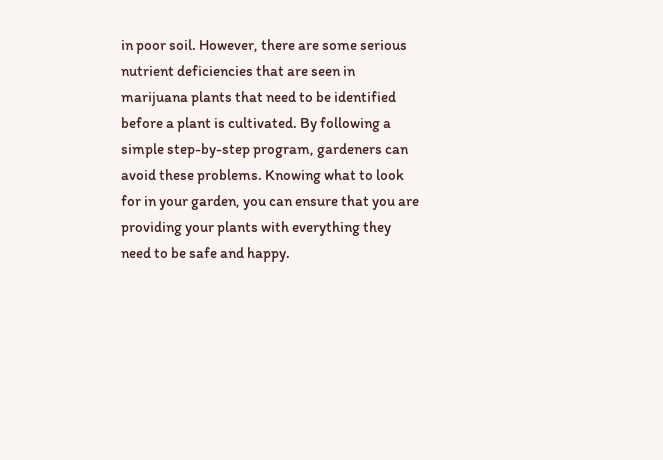in poor soil. However, there are some serious nutrient deficiencies that are seen in marijuana plants that need to be identified before a plant is cultivated. By following a simple step-by-step program, gardeners can avoid these problems. Knowing what to look for in your garden, you can ensure that you are providing your plants with everything they need to be safe and happy.